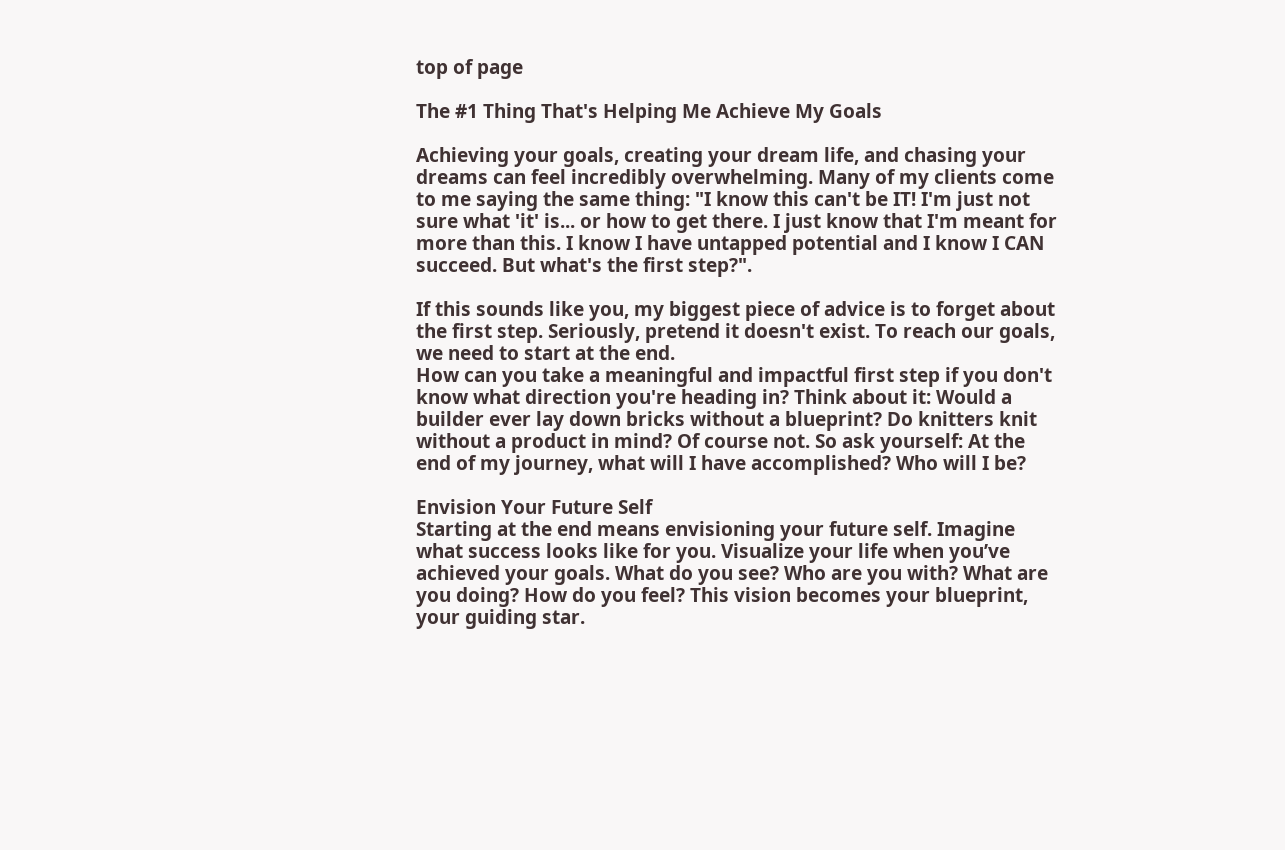top of page

The #1 Thing That's Helping Me Achieve My Goals

Achieving your goals, creating your dream life, and chasing your dreams can feel incredibly overwhelming. Many of my clients come to me saying the same thing: "I know this can't be IT! I'm just not sure what 'it' is... or how to get there. I just know that I'm meant for more than this. I know I have untapped potential and I know I CAN succeed. But what's the first step?".

If this sounds like you, my biggest piece of advice is to forget about the first step. Seriously, pretend it doesn't exist. To reach our goals, we need to start at the end.
How can you take a meaningful and impactful first step if you don't know what direction you're heading in? Think about it: Would a builder ever lay down bricks without a blueprint? Do knitters knit without a product in mind? Of course not. So ask yourself: At the end of my journey, what will I have accomplished? Who will I be?

Envision Your Future Self
Starting at the end means envisioning your future self. Imagine what success looks like for you. Visualize your life when you’ve achieved your goals. What do you see? Who are you with? What are you doing? How do you feel? This vision becomes your blueprint, your guiding star.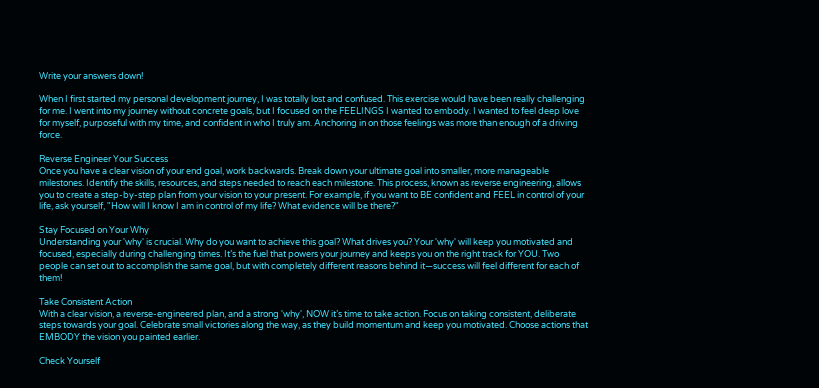Write your answers down!

When I first started my personal development journey, I was totally lost and confused. This exercise would have been really challenging for me. I went into my journey without concrete goals, but I focused on the FEELINGS I wanted to embody. I wanted to feel deep love for myself, purposeful with my time, and confident in who I truly am. Anchoring in on those feelings was more than enough of a driving force.

Reverse Engineer Your Success
Once you have a clear vision of your end goal, work backwards. Break down your ultimate goal into smaller, more manageable milestones. Identify the skills, resources, and steps needed to reach each milestone. This process, known as reverse engineering, allows you to create a step-by-step plan from your vision to your present. For example, if you want to BE confident and FEEL in control of your life, ask yourself, "How will I know I am in control of my life? What evidence will be there?"

Stay Focused on Your Why
Understanding your 'why' is crucial. Why do you want to achieve this goal? What drives you? Your 'why' will keep you motivated and focused, especially during challenging times. It’s the fuel that powers your journey and keeps you on the right track for YOU. Two people can set out to accomplish the same goal, but with completely different reasons behind it—success will feel different for each of them!

Take Consistent Action
With a clear vision, a reverse-engineered plan, and a strong 'why', NOW it’s time to take action. Focus on taking consistent, deliberate steps towards your goal. Celebrate small victories along the way, as they build momentum and keep you motivated. Choose actions that EMBODY the vision you painted earlier.

Check Yourself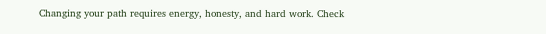Changing your path requires energy, honesty, and hard work. Check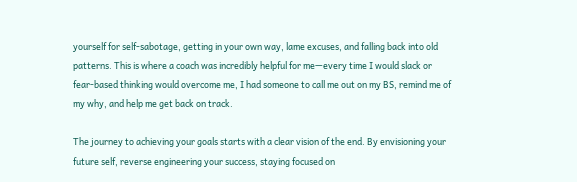yourself for self-sabotage, getting in your own way, lame excuses, and falling back into old patterns. This is where a coach was incredibly helpful for me—every time I would slack or fear-based thinking would overcome me, I had someone to call me out on my BS, remind me of my why, and help me get back on track.

The journey to achieving your goals starts with a clear vision of the end. By envisioning your future self, reverse engineering your success, staying focused on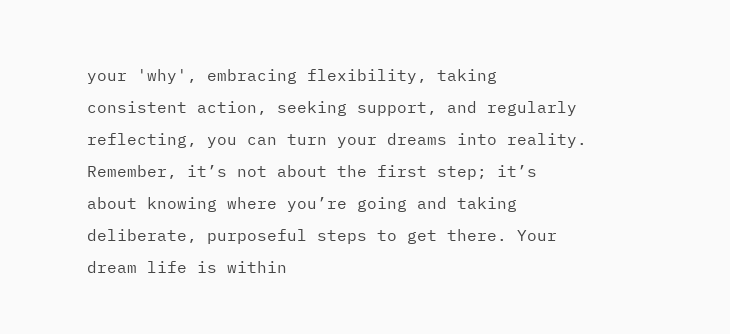your 'why', embracing flexibility, taking consistent action, seeking support, and regularly reflecting, you can turn your dreams into reality.
Remember, it’s not about the first step; it’s about knowing where you’re going and taking deliberate, purposeful steps to get there. Your dream life is within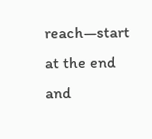reach—start at the end and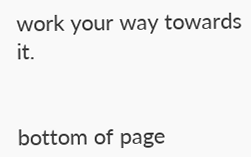work your way towards it.


bottom of page